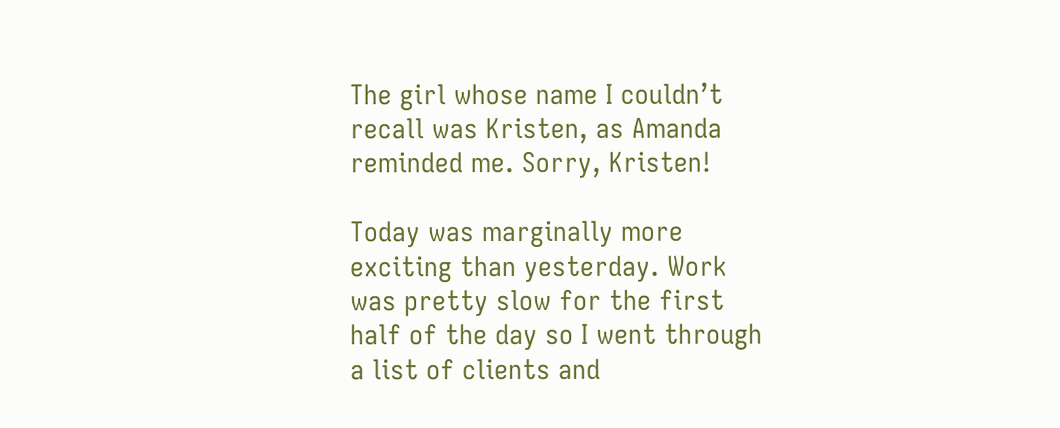The girl whose name I couldn’t recall was Kristen, as Amanda reminded me. Sorry, Kristen!

Today was marginally more exciting than yesterday. Work was pretty slow for the first half of the day so I went through a list of clients and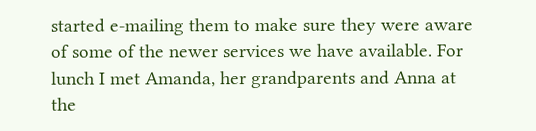started e-mailing them to make sure they were aware of some of the newer services we have available. For lunch I met Amanda, her grandparents and Anna at the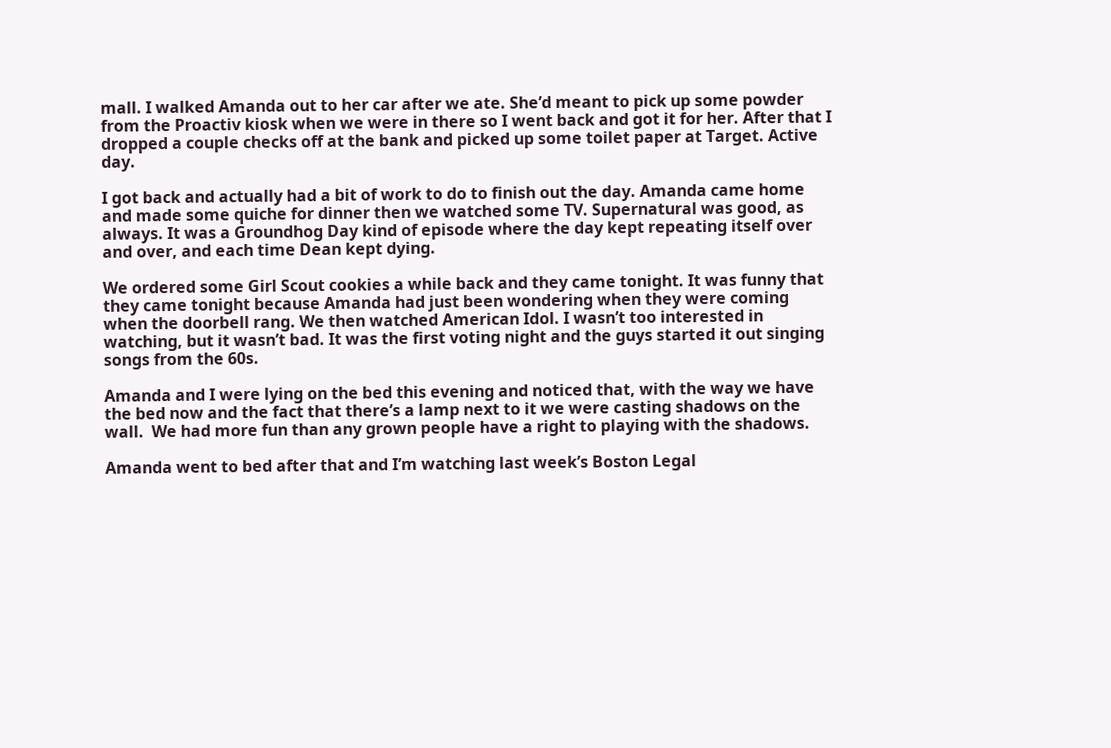mall. I walked Amanda out to her car after we ate. She’d meant to pick up some powder from the Proactiv kiosk when we were in there so I went back and got it for her. After that I dropped a couple checks off at the bank and picked up some toilet paper at Target. Active day.

I got back and actually had a bit of work to do to finish out the day. Amanda came home and made some quiche for dinner then we watched some TV. Supernatural was good, as always. It was a Groundhog Day kind of episode where the day kept repeating itself over and over, and each time Dean kept dying.

We ordered some Girl Scout cookies a while back and they came tonight. It was funny that they came tonight because Amanda had just been wondering when they were coming when the doorbell rang. We then watched American Idol. I wasn’t too interested in watching, but it wasn’t bad. It was the first voting night and the guys started it out singing songs from the 60s.

Amanda and I were lying on the bed this evening and noticed that, with the way we have the bed now and the fact that there’s a lamp next to it we were casting shadows on the wall.  We had more fun than any grown people have a right to playing with the shadows.

Amanda went to bed after that and I’m watching last week’s Boston Legal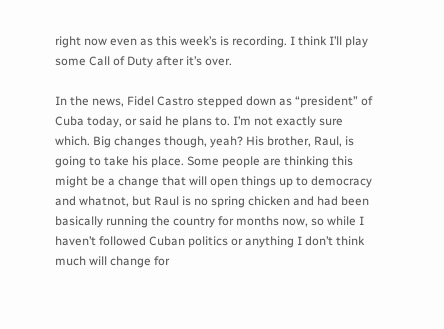right now even as this week’s is recording. I think I’ll play some Call of Duty after it’s over.

In the news, Fidel Castro stepped down as “president” of Cuba today, or said he plans to. I’m not exactly sure which. Big changes though, yeah? His brother, Raul, is going to take his place. Some people are thinking this might be a change that will open things up to democracy and whatnot, but Raul is no spring chicken and had been basically running the country for months now, so while I haven’t followed Cuban politics or anything I don’t think much will change for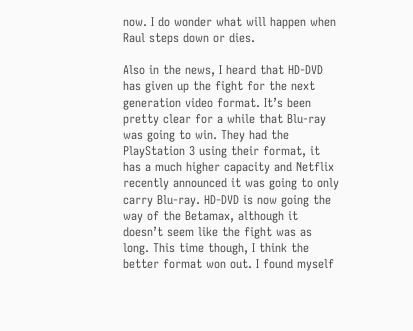now. I do wonder what will happen when Raul steps down or dies.

Also in the news, I heard that HD-DVD has given up the fight for the next generation video format. It’s been pretty clear for a while that Blu-ray was going to win. They had the PlayStation 3 using their format, it has a much higher capacity and Netflix recently announced it was going to only carry Blu-ray. HD-DVD is now going the way of the Betamax, although it doesn’t seem like the fight was as long. This time though, I think the better format won out. I found myself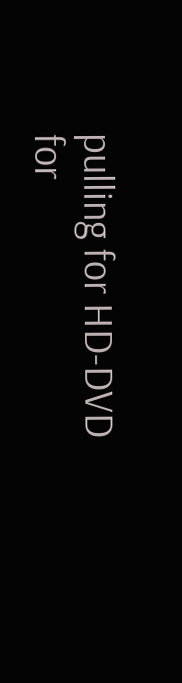pulling for HD-DVD for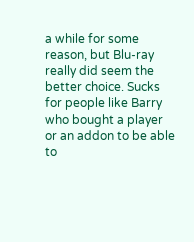a while for some reason, but Blu-ray really did seem the better choice. Sucks for people like Barry who bought a player or an addon to be able to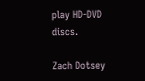play HD-DVD discs.

Zach Dotsey